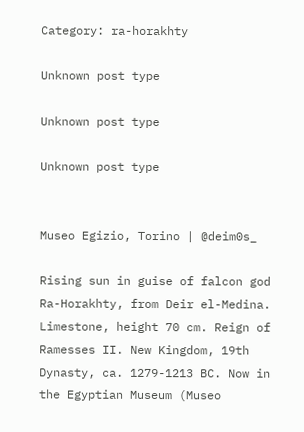Category: ra-horakhty

Unknown post type

Unknown post type

Unknown post type


Museo Egizio, Torino | @deim0s_

Rising sun in guise of falcon god Ra-Horakhty, from Deir el-Medina. Limestone, height 70 cm. Reign of Ramesses II. New Kingdom, 19th Dynasty, ca. 1279-1213 BC. Now in the Egyptian Museum (Museo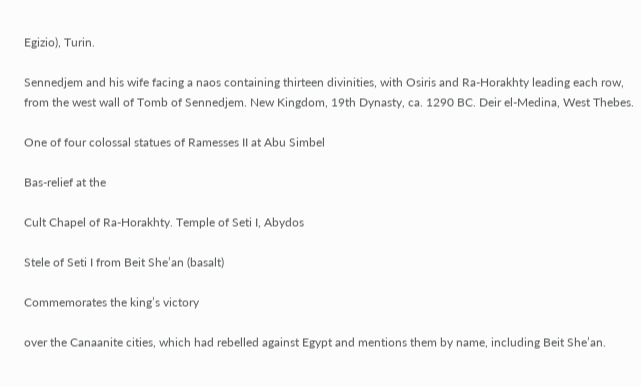Egizio), Turin.

Sennedjem and his wife facing a naos containing thirteen divinities, with Osiris and Ra-Horakhty leading each row, from the west wall of Tomb of Sennedjem. New Kingdom, 19th Dynasty, ca. 1290 BC. Deir el-Medina, West Thebes.

One of four colossal statues of Ramesses II at Abu Simbel

Bas-relief at the

Cult Chapel of Ra-Horakhty. Temple of Seti I, Abydos

Stele of Seti I from Beit She’an (basalt)

Commemorates the king’s victory

over the Canaanite cities, which had rebelled against Egypt and mentions them by name, including Beit She’an.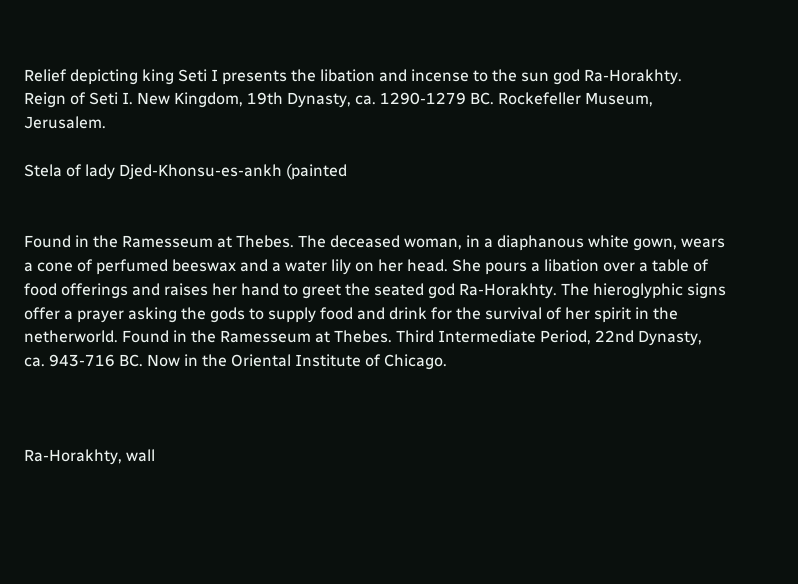Relief depicting king Seti I presents the libation and incense to the sun god Ra-Horakhty. Reign of Seti I. New Kingdom, 19th Dynasty, ca. 1290-1279 BC. Rockefeller Museum, Jerusalem.

Stela of lady Djed-Khonsu-es-ankh (painted


Found in the Ramesseum at Thebes. The deceased woman, in a diaphanous white gown, wears a cone of perfumed beeswax and a water lily on her head. She pours a libation over a table of food offerings and raises her hand to greet the seated god Ra-Horakhty. The hieroglyphic signs offer a prayer asking the gods to supply food and drink for the survival of her spirit in the netherworld. Found in the Ramesseum at Thebes. Third Intermediate Period, 22nd Dynasty, ca. 943-716 BC. Now in the Oriental Institute of Chicago.



Ra-Horakhty, wall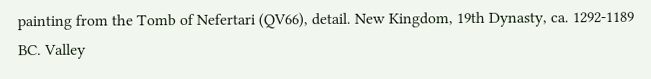painting from the Tomb of Nefertari (QV66), detail. New Kingdom, 19th Dynasty, ca. 1292-1189 BC. Valley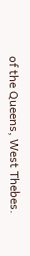of the Queens, West Thebes.